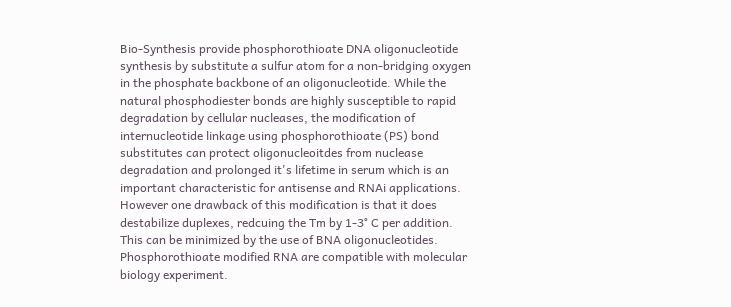Bio-Synthesis provide phosphorothioate DNA oligonucleotide synthesis by substitute a sulfur atom for a non-bridging oxygen in the phosphate backbone of an oligonucleotide. While the natural phosphodiester bonds are highly susceptible to rapid degradation by cellular nucleases, the modification of internucleotide linkage using phosphorothioate (PS) bond substitutes can protect oligonucleoitdes from nuclease degradation and prolonged it's lifetime in serum which is an important characteristic for antisense and RNAi applications. However one drawback of this modification is that it does destabilize duplexes, redcuing the Tm by 1-3° C per addition. This can be minimized by the use of BNA oligonucleotides.  Phosphorothioate modified RNA are compatible with molecular biology experiment.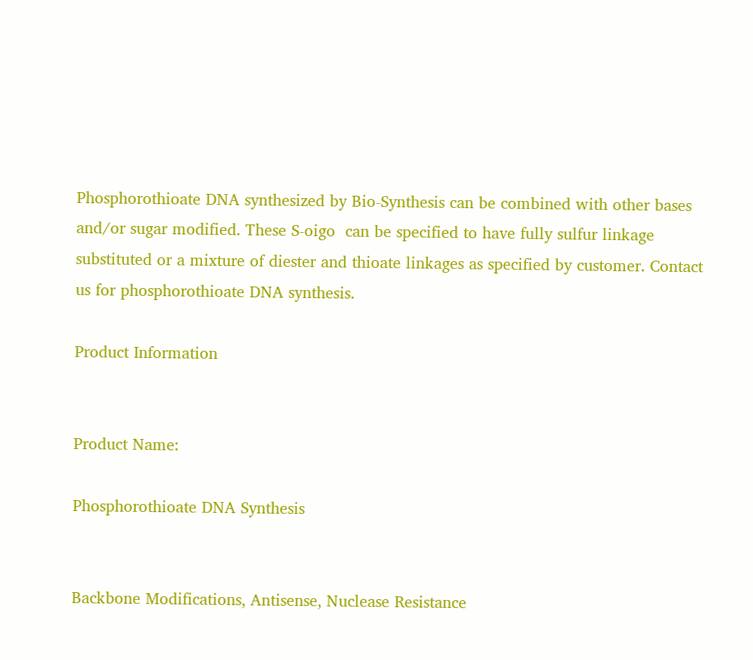Phosphorothioate DNA synthesized by Bio-Synthesis can be combined with other bases and/or sugar modified. These S-oigo  can be specified to have fully sulfur linkage substituted or a mixture of diester and thioate linkages as specified by customer. Contact us for phosphorothioate DNA synthesis.

Product Information


Product Name:

Phosphorothioate DNA Synthesis


Backbone Modifications, Antisense, Nuclease Resistance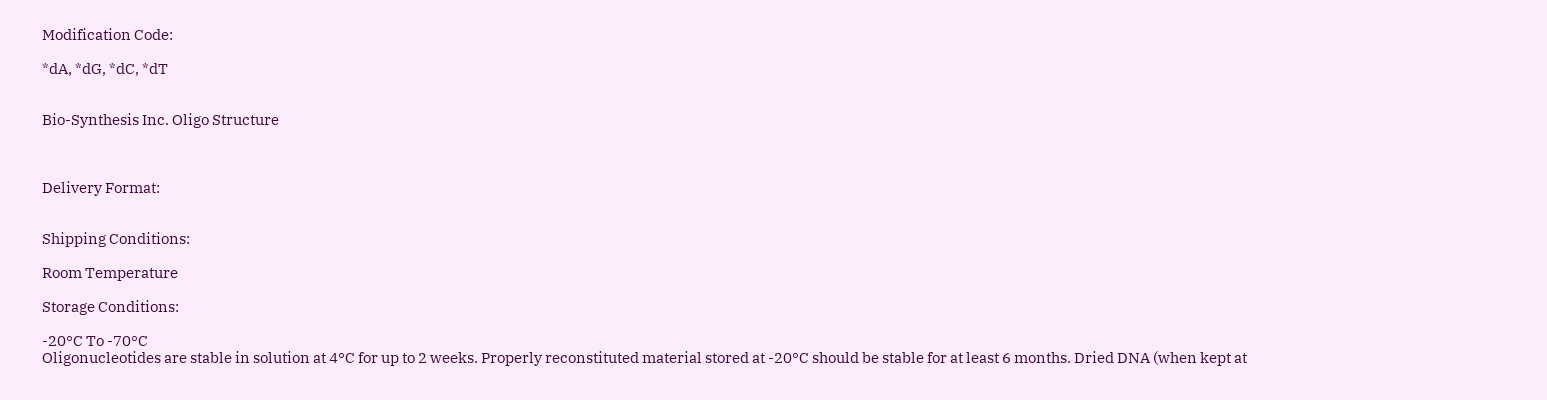Modification Code:

*dA, *dG, *dC, *dT


Bio-Synthesis Inc. Oligo Structure



Delivery Format:


Shipping Conditions:

Room Temperature

Storage Conditions:

-20°C To -70°C
Oligonucleotides are stable in solution at 4°C for up to 2 weeks. Properly reconstituted material stored at -20°C should be stable for at least 6 months. Dried DNA (when kept at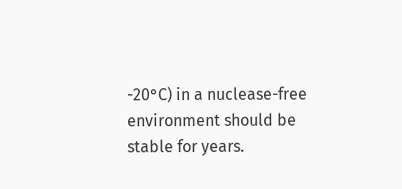-20°C) in a nuclease-free environment should be stable for years.